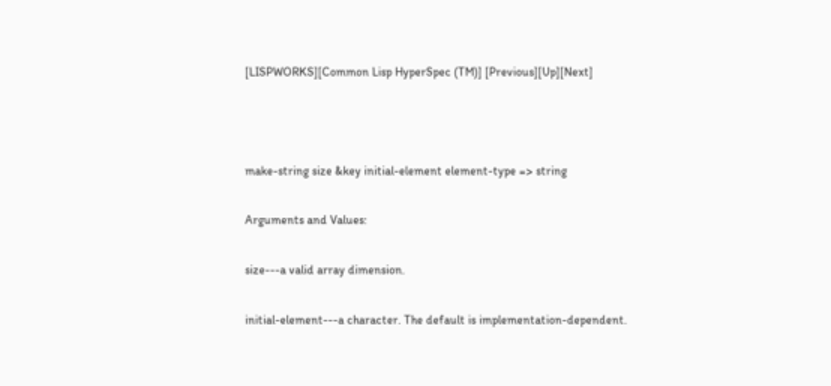[LISPWORKS][Common Lisp HyperSpec (TM)] [Previous][Up][Next]



make-string size &key initial-element element-type => string

Arguments and Values:

size---a valid array dimension.

initial-element---a character. The default is implementation-dependent.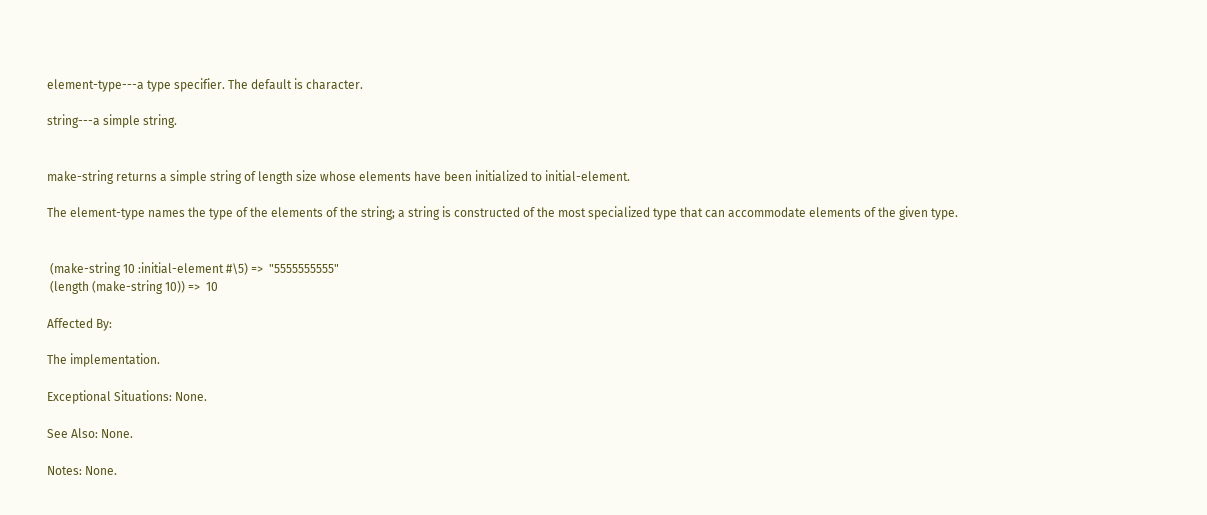element-type---a type specifier. The default is character.

string---a simple string.


make-string returns a simple string of length size whose elements have been initialized to initial-element.

The element-type names the type of the elements of the string; a string is constructed of the most specialized type that can accommodate elements of the given type.


 (make-string 10 :initial-element #\5) =>  "5555555555"
 (length (make-string 10)) =>  10

Affected By:

The implementation.

Exceptional Situations: None.

See Also: None.

Notes: None.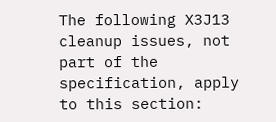The following X3J13 cleanup issues, not part of the specification, apply to this section: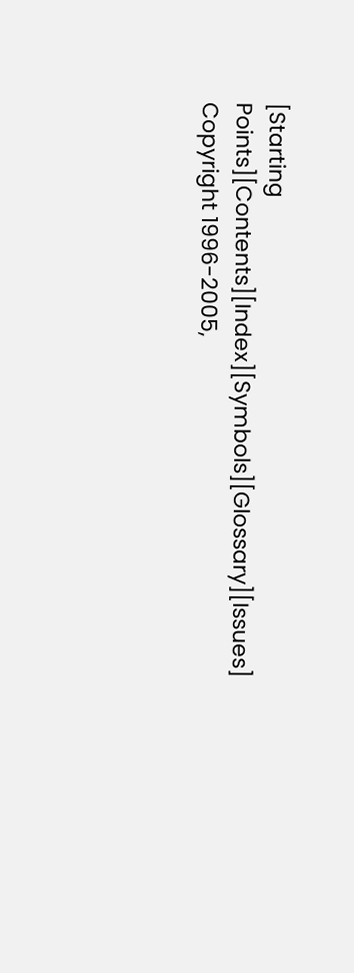[Starting Points][Contents][Index][Symbols][Glossary][Issues]
Copyright 1996-2005,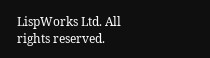LispWorks Ltd. All rights reserved.